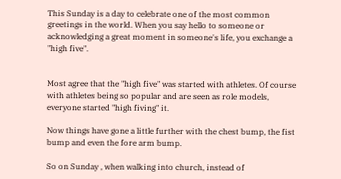This Sunday is a day to celebrate one of the most common greetings in the world. When you say hello to someone or acknowledging a great moment in someone's life, you exchange a "high five".


Most agree that the "high five" was started with athletes. Of course with athletes being so popular and are seen as role models, everyone started "high fiving" it.

Now things have gone a little further with the chest bump, the fist bump and even the fore arm bump.

So on Sunday , when walking into church, instead of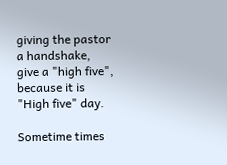giving the pastor a handshake, give a "high five", because it is "High five" day.

Sometime times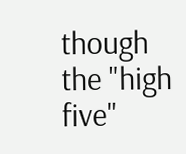though the "high five"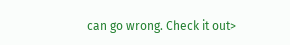can go wrong. Check it out>